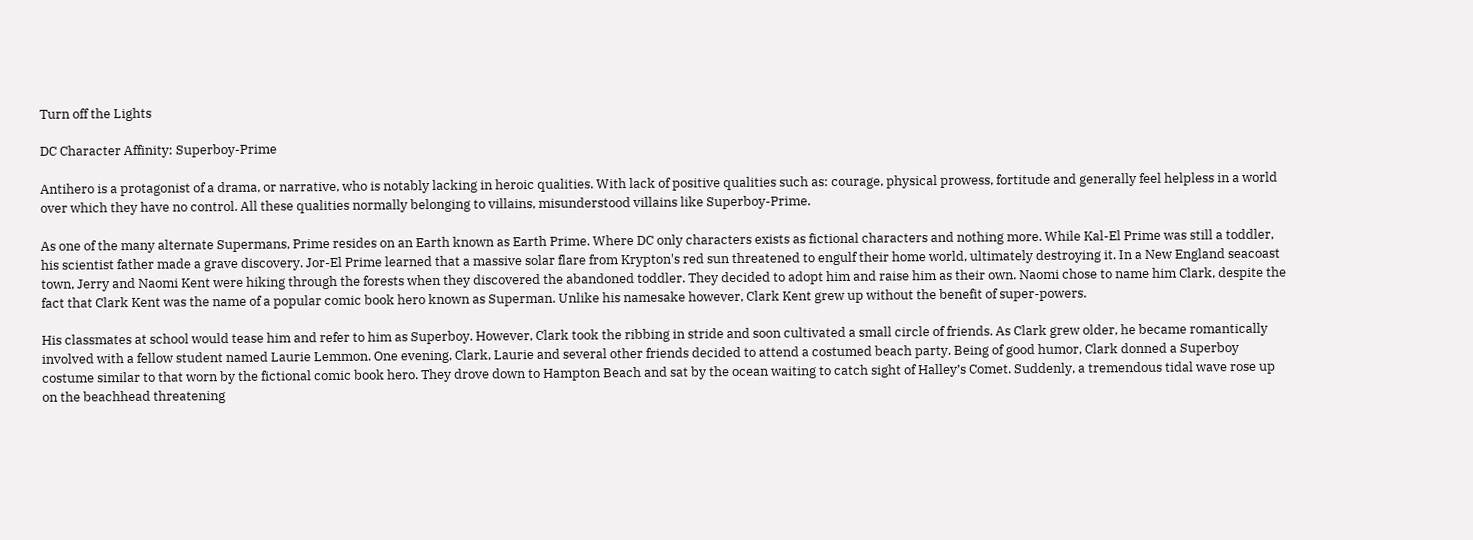Turn off the Lights

DC Character Affinity: Superboy-Prime

Antihero is a protagonist of a drama, or narrative, who is notably lacking in heroic qualities. With lack of positive qualities such as: courage, physical prowess, fortitude and generally feel helpless in a world over which they have no control. All these qualities normally belonging to villains, misunderstood villains like Superboy-Prime.

As one of the many alternate Supermans, Prime resides on an Earth known as Earth Prime. Where DC only characters exists as fictional characters and nothing more. While Kal-El Prime was still a toddler, his scientist father made a grave discovery. Jor-El Prime learned that a massive solar flare from Krypton's red sun threatened to engulf their home world, ultimately destroying it. In a New England seacoast town, Jerry and Naomi Kent were hiking through the forests when they discovered the abandoned toddler. They decided to adopt him and raise him as their own. Naomi chose to name him Clark, despite the fact that Clark Kent was the name of a popular comic book hero known as Superman. Unlike his namesake however, Clark Kent grew up without the benefit of super-powers.

His classmates at school would tease him and refer to him as Superboy. However, Clark took the ribbing in stride and soon cultivated a small circle of friends. As Clark grew older, he became romantically involved with a fellow student named Laurie Lemmon. One evening, Clark, Laurie and several other friends decided to attend a costumed beach party. Being of good humor, Clark donned a Superboy costume similar to that worn by the fictional comic book hero. They drove down to Hampton Beach and sat by the ocean waiting to catch sight of Halley’s Comet. Suddenly, a tremendous tidal wave rose up on the beachhead threatening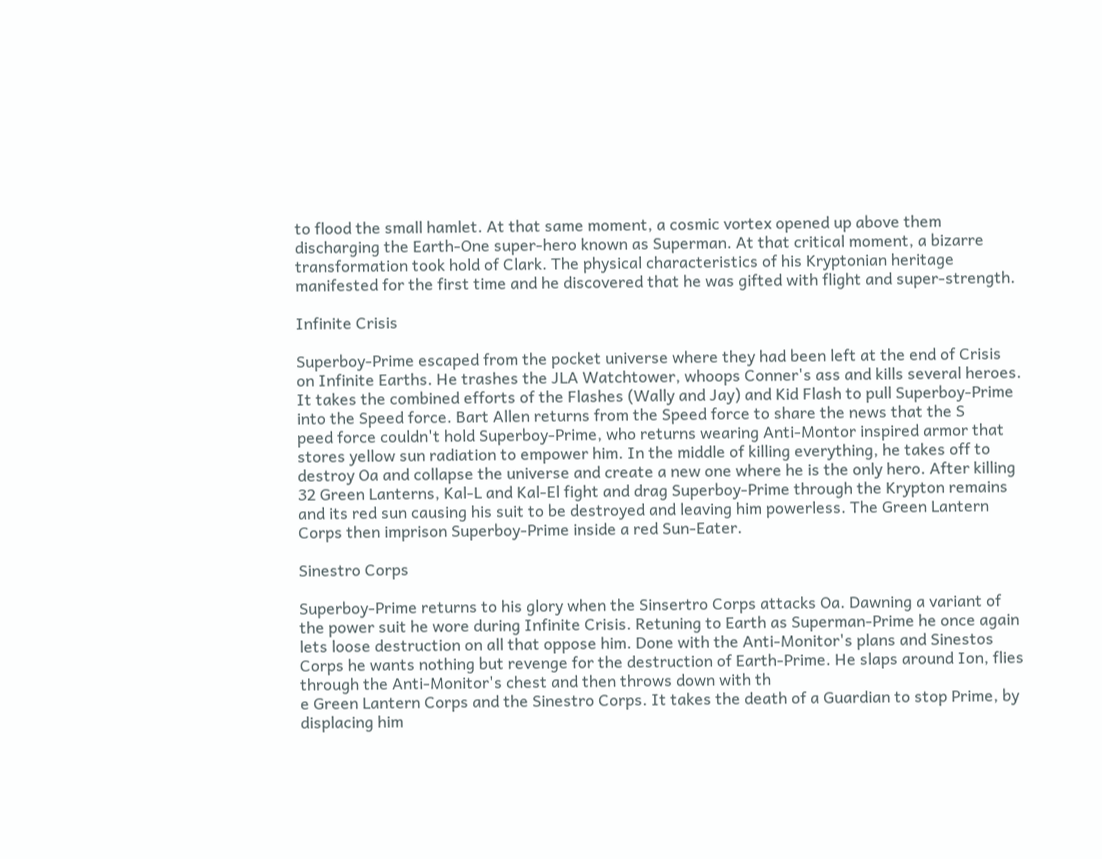to flood the small hamlet. At that same moment, a cosmic vortex opened up above them discharging the Earth-One super-hero known as Superman. At that critical moment, a bizarre transformation took hold of Clark. The physical characteristics of his Kryptonian heritage manifested for the first time and he discovered that he was gifted with flight and super-strength.

Infinite Crisis

Superboy-Prime escaped from the pocket universe where they had been left at the end of Crisis on Infinite Earths. He trashes the JLA Watchtower, whoops Conner's ass and kills several heroes. It takes the combined efforts of the Flashes (Wally and Jay) and Kid Flash to pull Superboy-Prime into the Speed force. Bart Allen returns from the Speed force to share the news that the S
peed force couldn't hold Superboy-Prime, who returns wearing Anti-Montor inspired armor that stores yellow sun radiation to empower him. In the middle of killing everything, he takes off to destroy Oa and collapse the universe and create a new one where he is the only hero. After killing 32 Green Lanterns, Kal-L and Kal-El fight and drag Superboy-Prime through the Krypton remains and its red sun causing his suit to be destroyed and leaving him powerless. The Green Lantern Corps then imprison Superboy-Prime inside a red Sun-Eater.

Sinestro Corps

Superboy-Prime returns to his glory when the Sinsertro Corps attacks Oa. Dawning a variant of the power suit he wore during Infinite Crisis. Retuning to Earth as Superman-Prime he once again lets loose destruction on all that oppose him. Done with the Anti-Monitor's plans and Sinestos Corps he wants nothing but revenge for the destruction of Earth-Prime. He slaps around Ion, flies through the Anti-Monitor's chest and then throws down with th
e Green Lantern Corps and the Sinestro Corps. It takes the death of a Guardian to stop Prime, by displacing him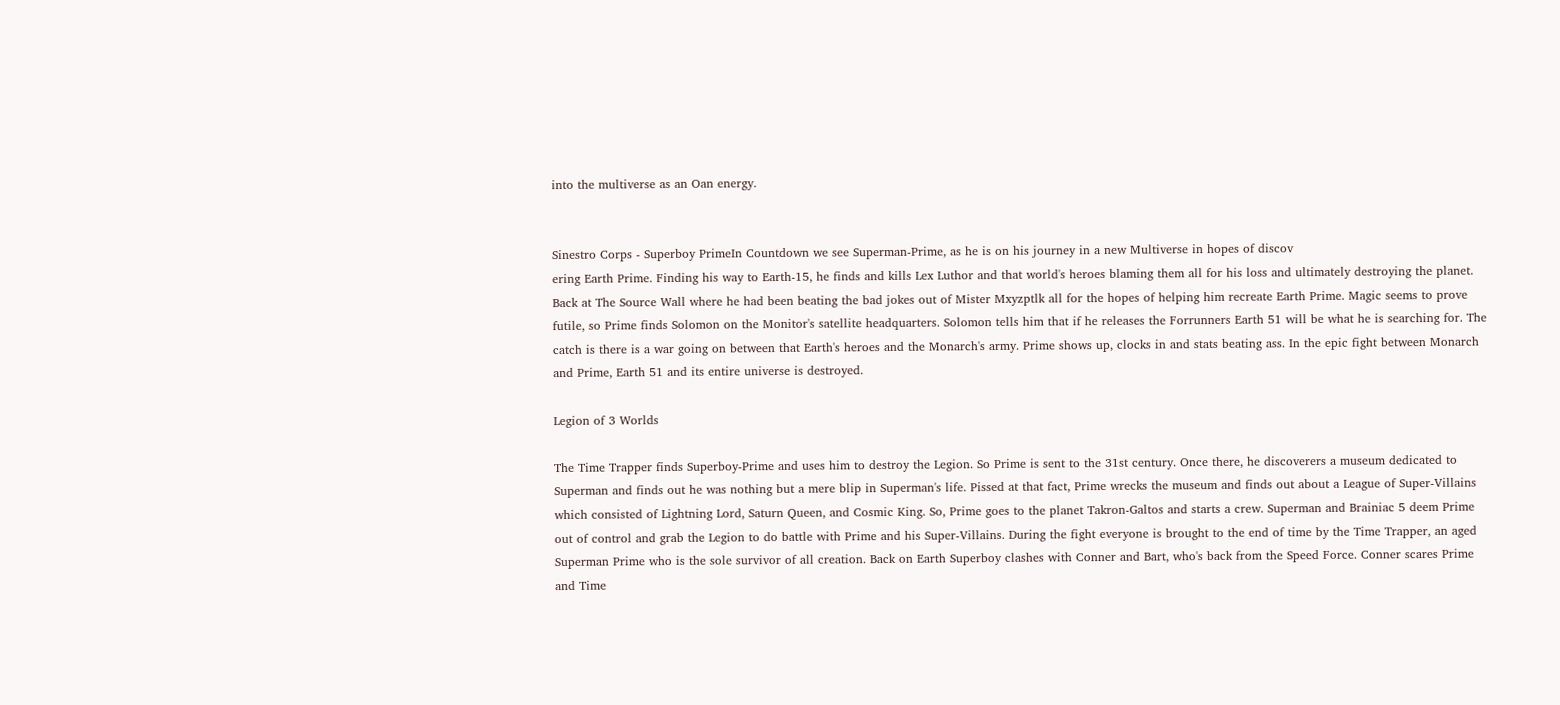into the multiverse as an Oan energy.


Sinestro Corps - Superboy PrimeIn Countdown we see Superman-Prime, as he is on his journey in a new Multiverse in hopes of discov
ering Earth Prime. Finding his way to Earth-15, he finds and kills Lex Luthor and that world's heroes blaming them all for his loss and ultimately destroying the planet. Back at The Source Wall where he had been beating the bad jokes out of Mister Mxyzptlk all for the hopes of helping him recreate Earth Prime. Magic seems to prove futile, so Prime finds Solomon on the Monitor's satellite headquarters. Solomon tells him that if he releases the Forrunners Earth 51 will be what he is searching for. The catch is there is a war going on between that Earth's heroes and the Monarch's army. Prime shows up, clocks in and stats beating ass. In the epic fight between Monarch and Prime, Earth 51 and its entire universe is destroyed.

Legion of 3 Worlds

The Time Trapper finds Superboy-Prime and uses him to destroy the Legion. So Prime is sent to the 31st century. Once there, he discoverers a museum dedicated to Superman and finds out he was nothing but a mere blip in Superman's life. Pissed at that fact, Prime wrecks the museum and finds out about a League of Super-Villains which consisted of Lightning Lord, Saturn Queen, and Cosmic King. So, Prime goes to the planet Takron-Galtos and starts a crew. Superman and Brainiac 5 deem Prime out of control and grab the Legion to do battle with Prime and his Super-Villains. During the fight everyone is brought to the end of time by the Time Trapper, an aged Superman Prime who is the sole survivor of all creation. Back on Earth Superboy clashes with Conner and Bart, who's back from the Speed Force. Conner scares Prime and Time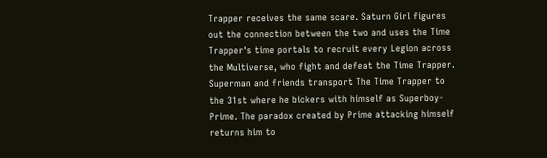Trapper receives the same scare. Saturn Girl figures out the connection between the two and uses the Time Trapper's time portals to recruit every Legion across the Multiverse, who fight and defeat the Time Trapper. Superman and friends transport The Time Trapper to the 31st where he bickers with himself as Superboy-Prime. The paradox created by Prime attacking himself returns him to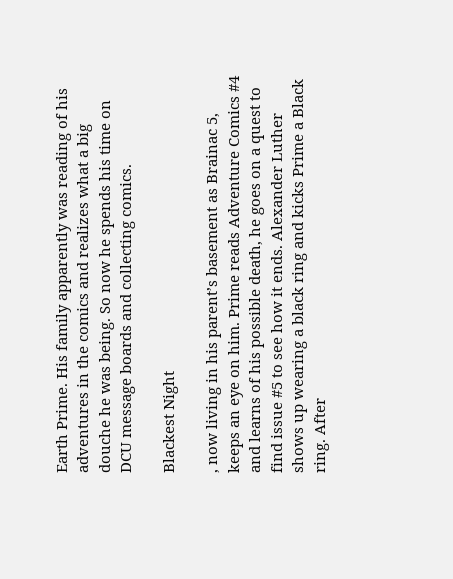Earth Prime. His family apparently was reading of his adventures in the comics and realizes what a big douche he was being. So now he spends his time on DCU message boards and collecting comics.

Blackest Night

, now living in his parent’s basement as Brainac 5, keeps an eye on him. Prime reads Adventure Comics #4 and learns of his possible death, he goes on a quest to find issue #5 to see how it ends. Alexander Luther shows up wearing a black ring and kicks Prime a Black ring. After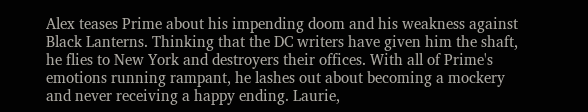Alex teases Prime about his impending doom and his weakness against Black Lanterns. Thinking that the DC writers have given him the shaft, he flies to New York and destroyers their offices. With all of Prime's emotions running rampant, he lashes out about becoming a mockery and never receiving a happy ending. Laurie,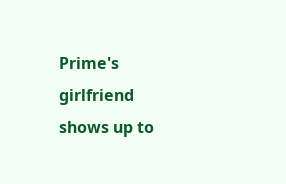Prime's girlfriend shows up to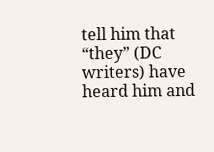tell him that “they” (DC writers) have heard him and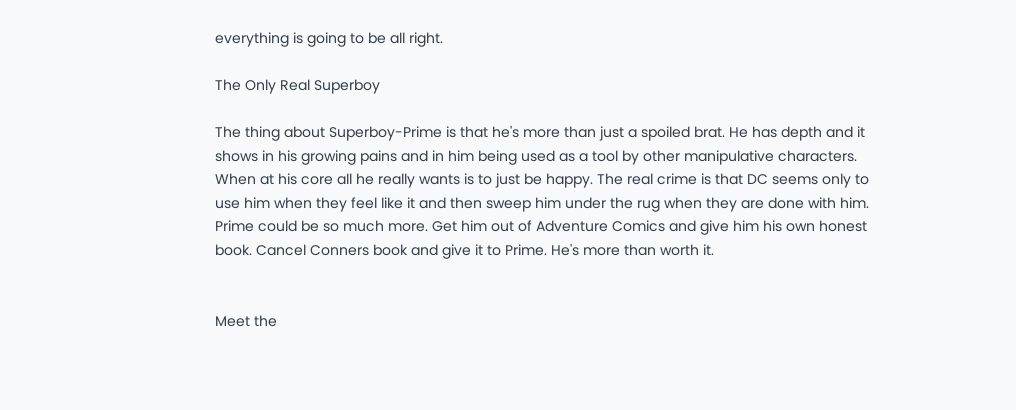everything is going to be all right.

The Only Real Superboy

The thing about Superboy-Prime is that he's more than just a spoiled brat. He has depth and it shows in his growing pains and in him being used as a tool by other manipulative characters. When at his core all he really wants is to just be happy. The real crime is that DC seems only to use him when they feel like it and then sweep him under the rug when they are done with him. Prime could be so much more. Get him out of Adventure Comics and give him his own honest book. Cancel Conners book and give it to Prime. He's more than worth it.


Meet the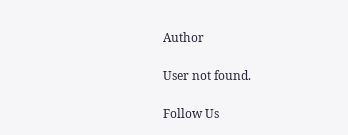Author

User not found.

Follow Us